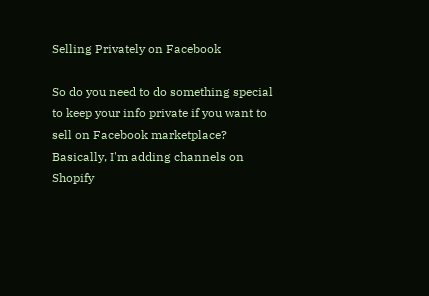Selling Privately on Facebook

So do you need to do something special to keep your info private if you want to sell on Facebook marketplace? Basically, I'm adding channels on Shopify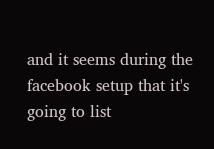and it seems during the facebook setup that it's going to list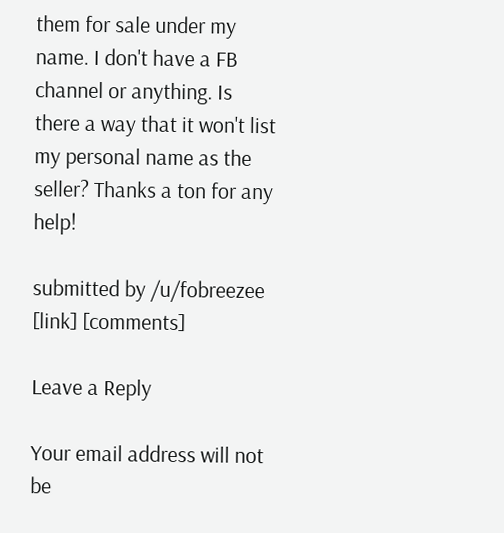them for sale under my name. I don't have a FB channel or anything. Is there a way that it won't list my personal name as the seller? Thanks a ton for any help!

submitted by /u/fobreezee
[link] [comments]

Leave a Reply

Your email address will not be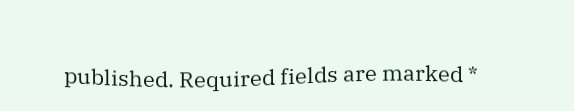published. Required fields are marked *